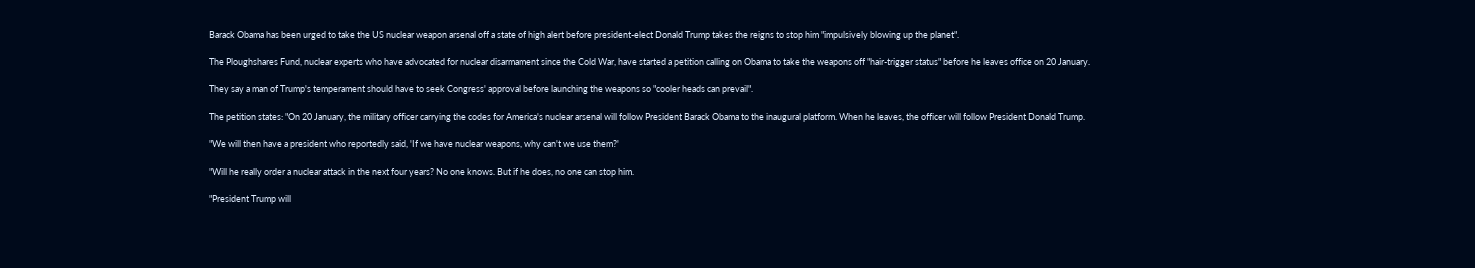Barack Obama has been urged to take the US nuclear weapon arsenal off a state of high alert before president-elect Donald Trump takes the reigns to stop him "impulsively blowing up the planet".

The Ploughshares Fund, nuclear experts who have advocated for nuclear disarmament since the Cold War, have started a petition calling on Obama to take the weapons off "hair-trigger status" before he leaves office on 20 January.

They say a man of Trump's temperament should have to seek Congress' approval before launching the weapons so "cooler heads can prevail".

The petition states: "On 20 January, the military officer carrying the codes for America's nuclear arsenal will follow President Barack Obama to the inaugural platform. When he leaves, the officer will follow President Donald Trump.

"We will then have a president who reportedly said, 'If we have nuclear weapons, why can't we use them?'

"Will he really order a nuclear attack in the next four years? No one knows. But if he does, no one can stop him.

"President Trump will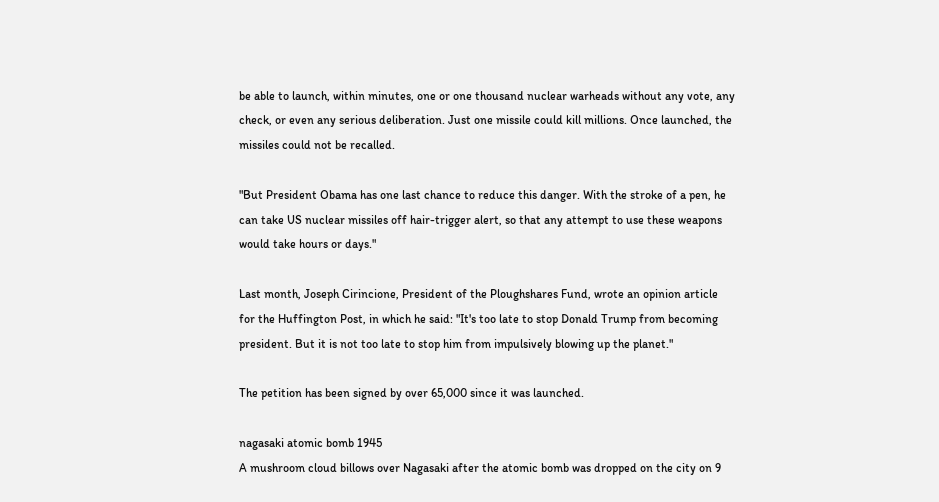be able to launch, within minutes, one or one thousand nuclear warheads without any vote, any check, or even any serious deliberation. Just one missile could kill millions. Once launched, the missiles could not be recalled.

"But President Obama has one last chance to reduce this danger. With the stroke of a pen, he can take US nuclear missiles off hair-trigger alert, so that any attempt to use these weapons would take hours or days."

Last month, Joseph Cirincione, President of the Ploughshares Fund, wrote an opinion article for the Huffington Post, in which he said: "It's too late to stop Donald Trump from becoming president. But it is not too late to stop him from impulsively blowing up the planet."

The petition has been signed by over 65,000 since it was launched.

nagasaki atomic bomb 1945
A mushroom cloud billows over Nagasaki after the atomic bomb was dropped on the city on 9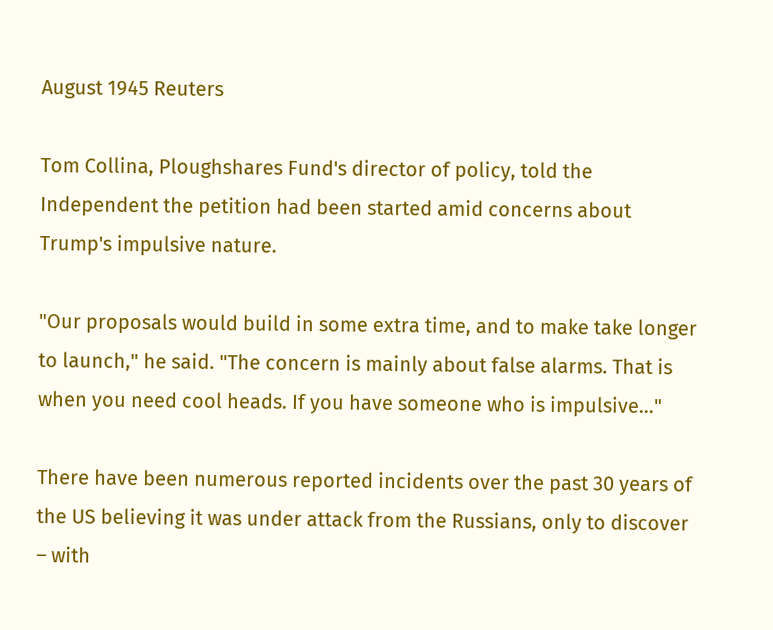August 1945 Reuters

Tom Collina, Ploughshares Fund's director of policy, told the Independent the petition had been started amid concerns about Trump's impulsive nature.

"Our proposals would build in some extra time, and to make take longer to launch," he said. "The concern is mainly about false alarms. That is when you need cool heads. If you have someone who is impulsive…"

There have been numerous reported incidents over the past 30 years of the US believing it was under attack from the Russians, only to discover – with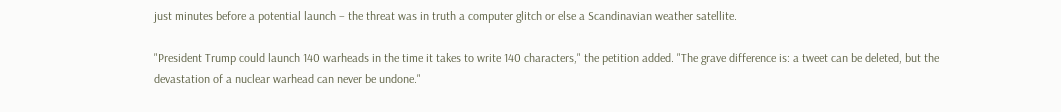just minutes before a potential launch – the threat was in truth a computer glitch or else a Scandinavian weather satellite.

"President Trump could launch 140 warheads in the time it takes to write 140 characters," the petition added. "The grave difference is: a tweet can be deleted, but the devastation of a nuclear warhead can never be undone."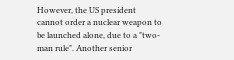However, the US president cannot order a nuclear weapon to be launched alone, due to a "two-man rule". Another senior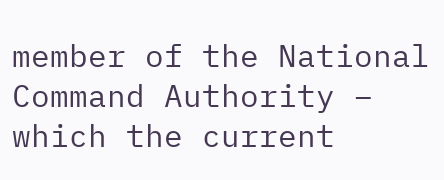member of the National Command Authority – which the current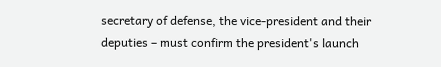secretary of defense, the vice-president and their deputies – must confirm the president's launch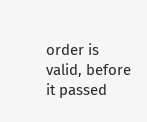order is valid, before it passed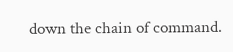down the chain of command.